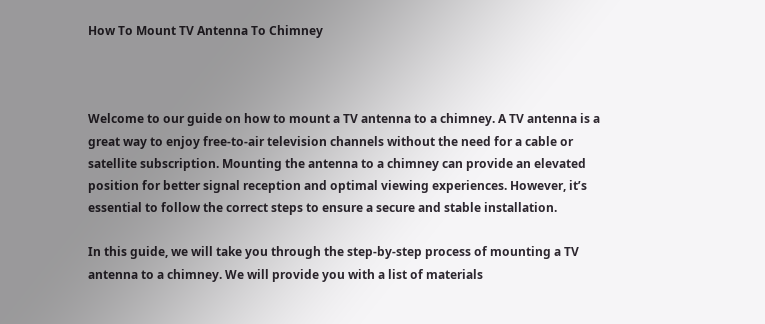How To Mount TV Antenna To Chimney



Welcome to our guide on how to mount a TV antenna to a chimney. A TV antenna is a great way to enjoy free-to-air television channels without the need for a cable or satellite subscription. Mounting the antenna to a chimney can provide an elevated position for better signal reception and optimal viewing experiences. However, it’s essential to follow the correct steps to ensure a secure and stable installation.

In this guide, we will take you through the step-by-step process of mounting a TV antenna to a chimney. We will provide you with a list of materials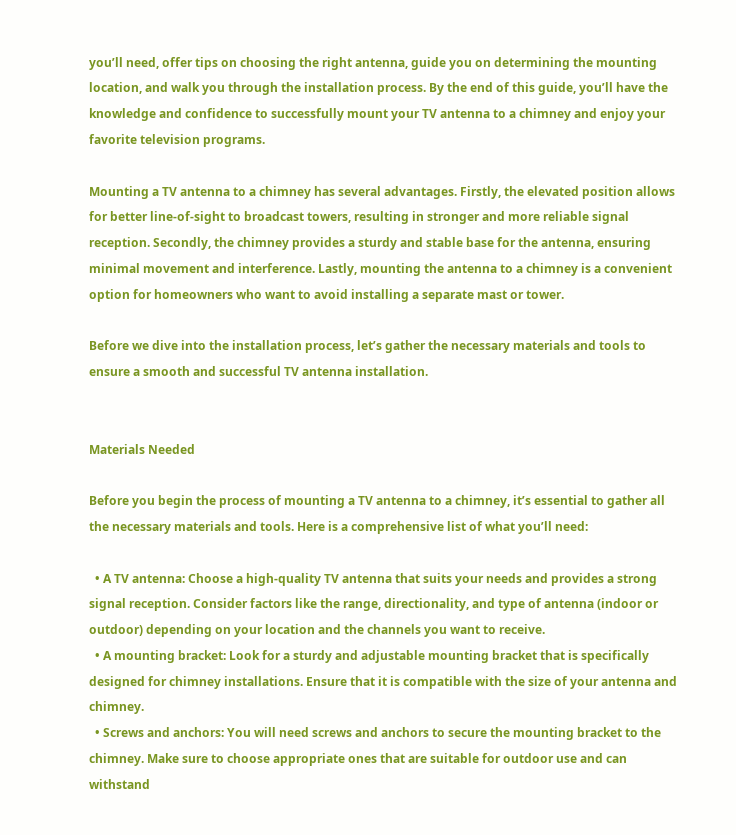you’ll need, offer tips on choosing the right antenna, guide you on determining the mounting location, and walk you through the installation process. By the end of this guide, you’ll have the knowledge and confidence to successfully mount your TV antenna to a chimney and enjoy your favorite television programs.

Mounting a TV antenna to a chimney has several advantages. Firstly, the elevated position allows for better line-of-sight to broadcast towers, resulting in stronger and more reliable signal reception. Secondly, the chimney provides a sturdy and stable base for the antenna, ensuring minimal movement and interference. Lastly, mounting the antenna to a chimney is a convenient option for homeowners who want to avoid installing a separate mast or tower.

Before we dive into the installation process, let’s gather the necessary materials and tools to ensure a smooth and successful TV antenna installation.


Materials Needed

Before you begin the process of mounting a TV antenna to a chimney, it’s essential to gather all the necessary materials and tools. Here is a comprehensive list of what you’ll need:

  • A TV antenna: Choose a high-quality TV antenna that suits your needs and provides a strong signal reception. Consider factors like the range, directionality, and type of antenna (indoor or outdoor) depending on your location and the channels you want to receive.
  • A mounting bracket: Look for a sturdy and adjustable mounting bracket that is specifically designed for chimney installations. Ensure that it is compatible with the size of your antenna and chimney.
  • Screws and anchors: You will need screws and anchors to secure the mounting bracket to the chimney. Make sure to choose appropriate ones that are suitable for outdoor use and can withstand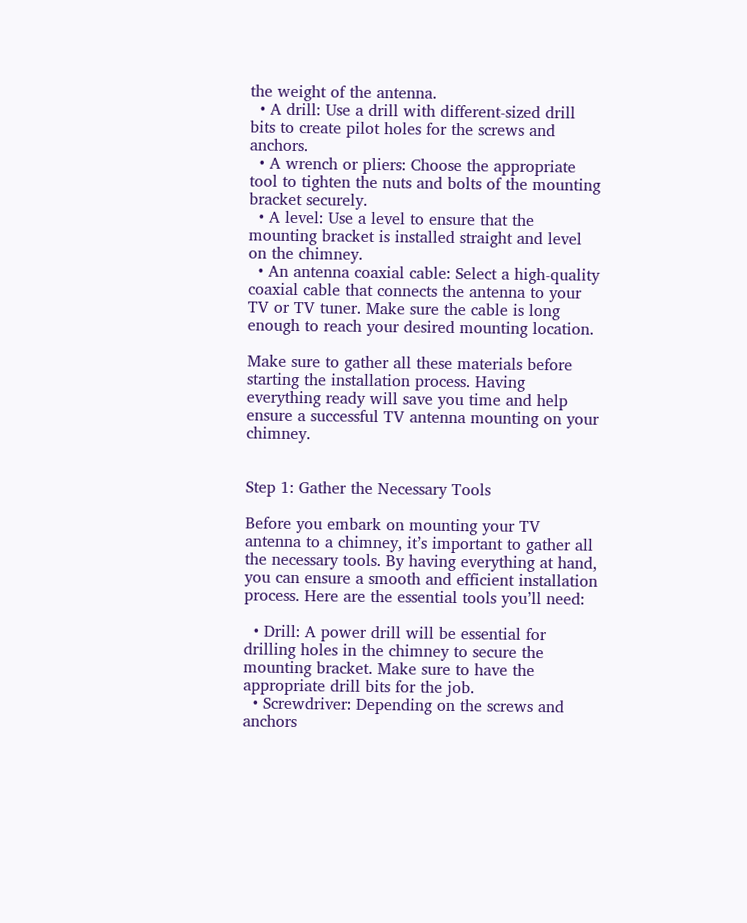the weight of the antenna.
  • A drill: Use a drill with different-sized drill bits to create pilot holes for the screws and anchors.
  • A wrench or pliers: Choose the appropriate tool to tighten the nuts and bolts of the mounting bracket securely.
  • A level: Use a level to ensure that the mounting bracket is installed straight and level on the chimney.
  • An antenna coaxial cable: Select a high-quality coaxial cable that connects the antenna to your TV or TV tuner. Make sure the cable is long enough to reach your desired mounting location.

Make sure to gather all these materials before starting the installation process. Having everything ready will save you time and help ensure a successful TV antenna mounting on your chimney.


Step 1: Gather the Necessary Tools

Before you embark on mounting your TV antenna to a chimney, it’s important to gather all the necessary tools. By having everything at hand, you can ensure a smooth and efficient installation process. Here are the essential tools you’ll need:

  • Drill: A power drill will be essential for drilling holes in the chimney to secure the mounting bracket. Make sure to have the appropriate drill bits for the job.
  • Screwdriver: Depending on the screws and anchors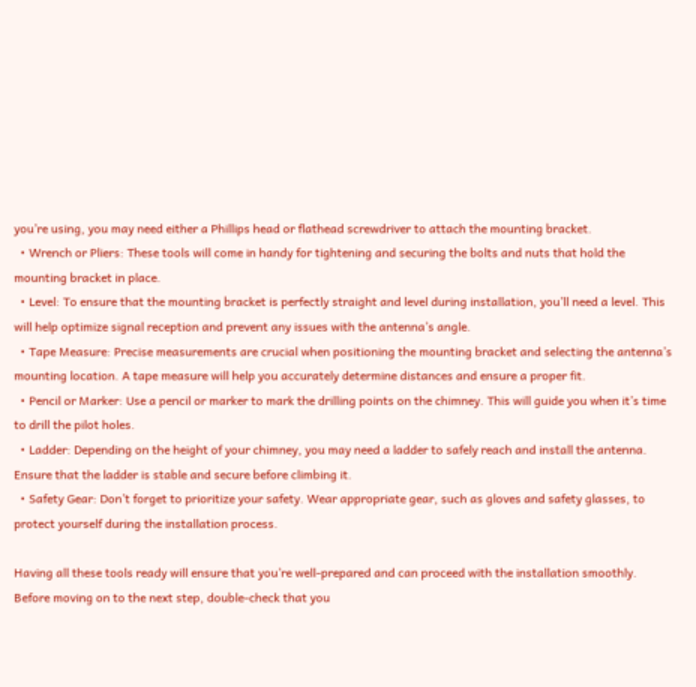you’re using, you may need either a Phillips head or flathead screwdriver to attach the mounting bracket.
  • Wrench or Pliers: These tools will come in handy for tightening and securing the bolts and nuts that hold the mounting bracket in place.
  • Level: To ensure that the mounting bracket is perfectly straight and level during installation, you’ll need a level. This will help optimize signal reception and prevent any issues with the antenna’s angle.
  • Tape Measure: Precise measurements are crucial when positioning the mounting bracket and selecting the antenna’s mounting location. A tape measure will help you accurately determine distances and ensure a proper fit.
  • Pencil or Marker: Use a pencil or marker to mark the drilling points on the chimney. This will guide you when it’s time to drill the pilot holes.
  • Ladder: Depending on the height of your chimney, you may need a ladder to safely reach and install the antenna. Ensure that the ladder is stable and secure before climbing it.
  • Safety Gear: Don’t forget to prioritize your safety. Wear appropriate gear, such as gloves and safety glasses, to protect yourself during the installation process.

Having all these tools ready will ensure that you’re well-prepared and can proceed with the installation smoothly. Before moving on to the next step, double-check that you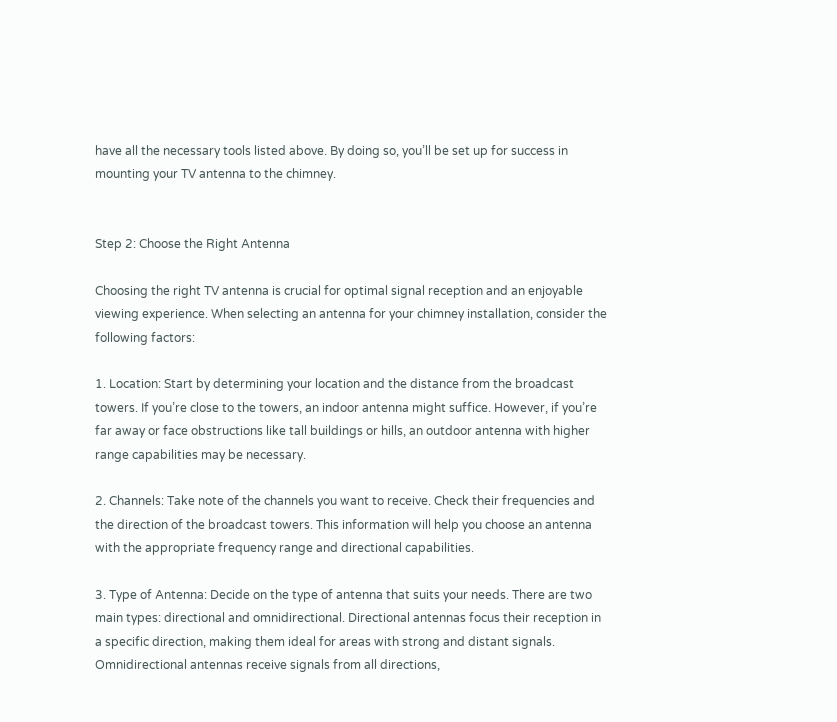have all the necessary tools listed above. By doing so, you’ll be set up for success in mounting your TV antenna to the chimney.


Step 2: Choose the Right Antenna

Choosing the right TV antenna is crucial for optimal signal reception and an enjoyable viewing experience. When selecting an antenna for your chimney installation, consider the following factors:

1. Location: Start by determining your location and the distance from the broadcast towers. If you’re close to the towers, an indoor antenna might suffice. However, if you’re far away or face obstructions like tall buildings or hills, an outdoor antenna with higher range capabilities may be necessary.

2. Channels: Take note of the channels you want to receive. Check their frequencies and the direction of the broadcast towers. This information will help you choose an antenna with the appropriate frequency range and directional capabilities.

3. Type of Antenna: Decide on the type of antenna that suits your needs. There are two main types: directional and omnidirectional. Directional antennas focus their reception in a specific direction, making them ideal for areas with strong and distant signals. Omnidirectional antennas receive signals from all directions,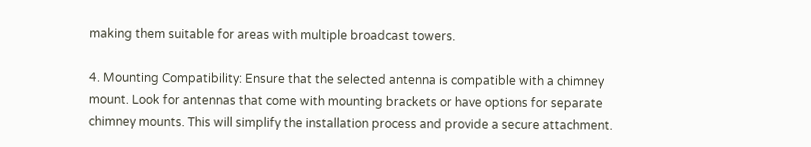making them suitable for areas with multiple broadcast towers.

4. Mounting Compatibility: Ensure that the selected antenna is compatible with a chimney mount. Look for antennas that come with mounting brackets or have options for separate chimney mounts. This will simplify the installation process and provide a secure attachment.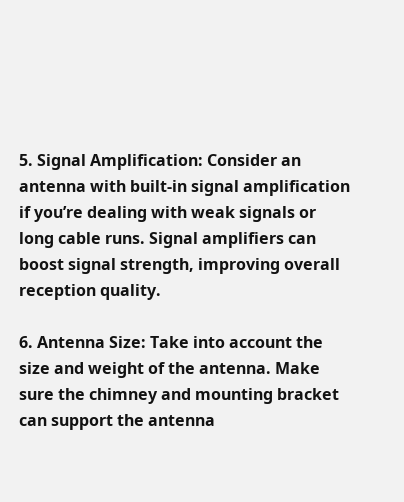5. Signal Amplification: Consider an antenna with built-in signal amplification if you’re dealing with weak signals or long cable runs. Signal amplifiers can boost signal strength, improving overall reception quality.

6. Antenna Size: Take into account the size and weight of the antenna. Make sure the chimney and mounting bracket can support the antenna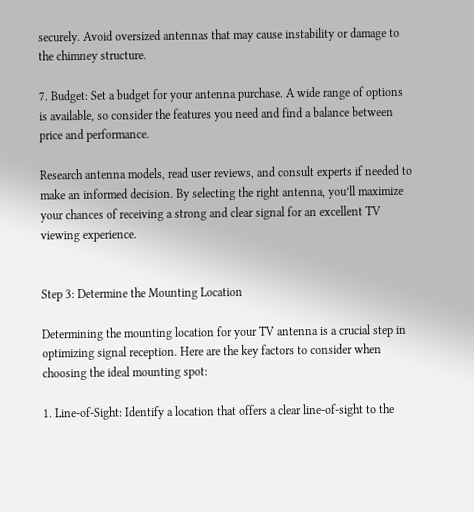securely. Avoid oversized antennas that may cause instability or damage to the chimney structure.

7. Budget: Set a budget for your antenna purchase. A wide range of options is available, so consider the features you need and find a balance between price and performance.

Research antenna models, read user reviews, and consult experts if needed to make an informed decision. By selecting the right antenna, you’ll maximize your chances of receiving a strong and clear signal for an excellent TV viewing experience.


Step 3: Determine the Mounting Location

Determining the mounting location for your TV antenna is a crucial step in optimizing signal reception. Here are the key factors to consider when choosing the ideal mounting spot:

1. Line-of-Sight: Identify a location that offers a clear line-of-sight to the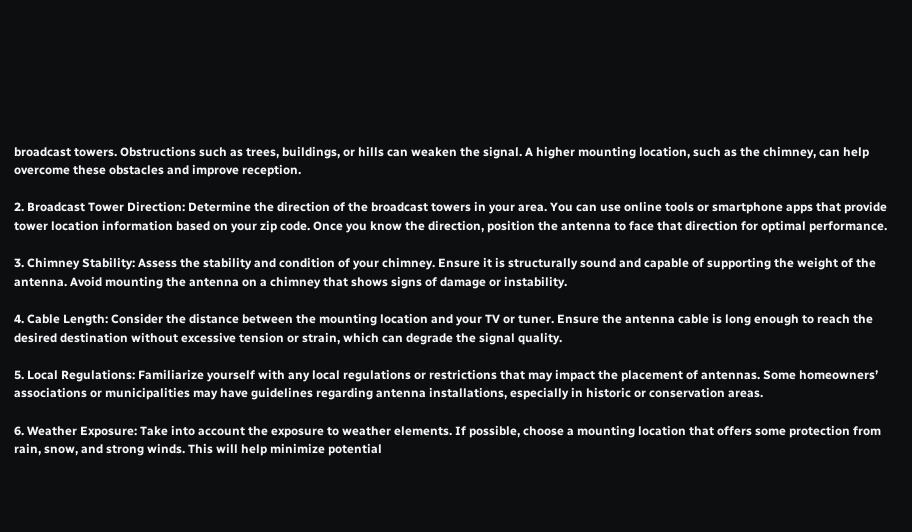broadcast towers. Obstructions such as trees, buildings, or hills can weaken the signal. A higher mounting location, such as the chimney, can help overcome these obstacles and improve reception.

2. Broadcast Tower Direction: Determine the direction of the broadcast towers in your area. You can use online tools or smartphone apps that provide tower location information based on your zip code. Once you know the direction, position the antenna to face that direction for optimal performance.

3. Chimney Stability: Assess the stability and condition of your chimney. Ensure it is structurally sound and capable of supporting the weight of the antenna. Avoid mounting the antenna on a chimney that shows signs of damage or instability.

4. Cable Length: Consider the distance between the mounting location and your TV or tuner. Ensure the antenna cable is long enough to reach the desired destination without excessive tension or strain, which can degrade the signal quality.

5. Local Regulations: Familiarize yourself with any local regulations or restrictions that may impact the placement of antennas. Some homeowners’ associations or municipalities may have guidelines regarding antenna installations, especially in historic or conservation areas.

6. Weather Exposure: Take into account the exposure to weather elements. If possible, choose a mounting location that offers some protection from rain, snow, and strong winds. This will help minimize potential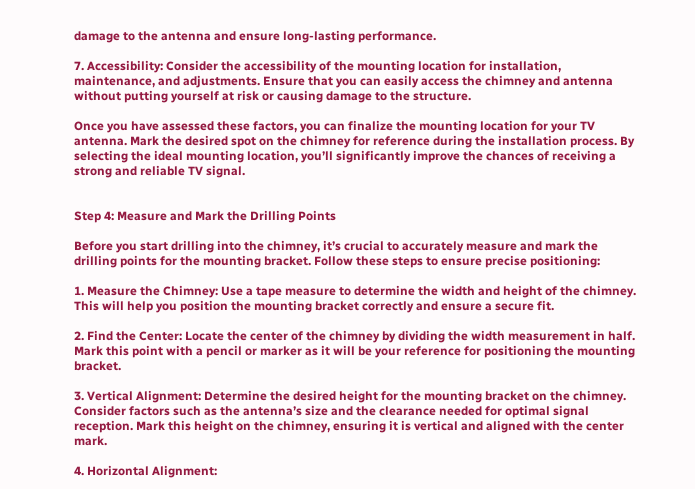damage to the antenna and ensure long-lasting performance.

7. Accessibility: Consider the accessibility of the mounting location for installation, maintenance, and adjustments. Ensure that you can easily access the chimney and antenna without putting yourself at risk or causing damage to the structure.

Once you have assessed these factors, you can finalize the mounting location for your TV antenna. Mark the desired spot on the chimney for reference during the installation process. By selecting the ideal mounting location, you’ll significantly improve the chances of receiving a strong and reliable TV signal.


Step 4: Measure and Mark the Drilling Points

Before you start drilling into the chimney, it’s crucial to accurately measure and mark the drilling points for the mounting bracket. Follow these steps to ensure precise positioning:

1. Measure the Chimney: Use a tape measure to determine the width and height of the chimney. This will help you position the mounting bracket correctly and ensure a secure fit.

2. Find the Center: Locate the center of the chimney by dividing the width measurement in half. Mark this point with a pencil or marker as it will be your reference for positioning the mounting bracket.

3. Vertical Alignment: Determine the desired height for the mounting bracket on the chimney. Consider factors such as the antenna’s size and the clearance needed for optimal signal reception. Mark this height on the chimney, ensuring it is vertical and aligned with the center mark.

4. Horizontal Alignment: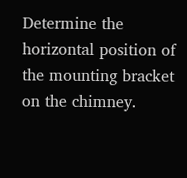Determine the horizontal position of the mounting bracket on the chimney.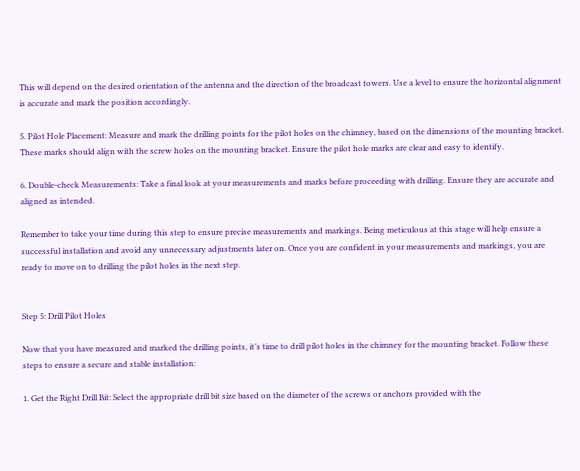This will depend on the desired orientation of the antenna and the direction of the broadcast towers. Use a level to ensure the horizontal alignment is accurate and mark the position accordingly.

5. Pilot Hole Placement: Measure and mark the drilling points for the pilot holes on the chimney, based on the dimensions of the mounting bracket. These marks should align with the screw holes on the mounting bracket. Ensure the pilot hole marks are clear and easy to identify.

6. Double-check Measurements: Take a final look at your measurements and marks before proceeding with drilling. Ensure they are accurate and aligned as intended.

Remember to take your time during this step to ensure precise measurements and markings. Being meticulous at this stage will help ensure a successful installation and avoid any unnecessary adjustments later on. Once you are confident in your measurements and markings, you are ready to move on to drilling the pilot holes in the next step.


Step 5: Drill Pilot Holes

Now that you have measured and marked the drilling points, it’s time to drill pilot holes in the chimney for the mounting bracket. Follow these steps to ensure a secure and stable installation:

1. Get the Right Drill Bit: Select the appropriate drill bit size based on the diameter of the screws or anchors provided with the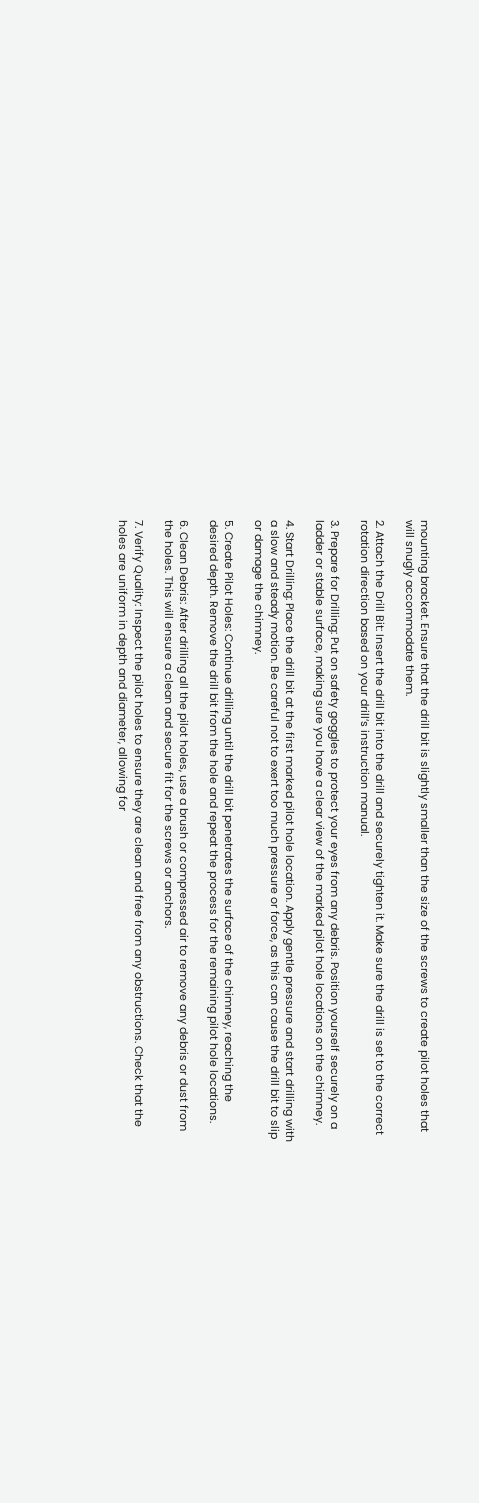mounting bracket. Ensure that the drill bit is slightly smaller than the size of the screws to create pilot holes that will snugly accommodate them.

2. Attach the Drill Bit: Insert the drill bit into the drill and securely tighten it. Make sure the drill is set to the correct rotation direction based on your drill’s instruction manual.

3. Prepare for Drilling: Put on safety goggles to protect your eyes from any debris. Position yourself securely on a ladder or stable surface, making sure you have a clear view of the marked pilot hole locations on the chimney.

4. Start Drilling: Place the drill bit at the first marked pilot hole location. Apply gentle pressure and start drilling with a slow and steady motion. Be careful not to exert too much pressure or force, as this can cause the drill bit to slip or damage the chimney.

5. Create Pilot Holes: Continue drilling until the drill bit penetrates the surface of the chimney, reaching the desired depth. Remove the drill bit from the hole and repeat the process for the remaining pilot hole locations.

6. Clean Debris: After drilling all the pilot holes, use a brush or compressed air to remove any debris or dust from the holes. This will ensure a clean and secure fit for the screws or anchors.

7. Verify Quality: Inspect the pilot holes to ensure they are clean and free from any obstructions. Check that the holes are uniform in depth and diameter, allowing for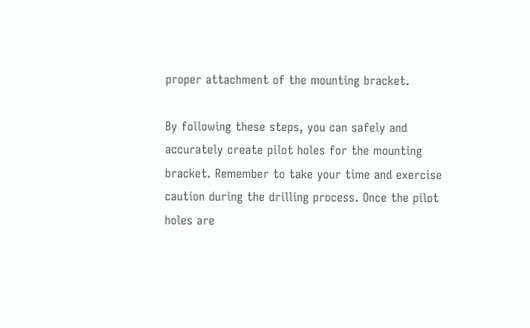proper attachment of the mounting bracket.

By following these steps, you can safely and accurately create pilot holes for the mounting bracket. Remember to take your time and exercise caution during the drilling process. Once the pilot holes are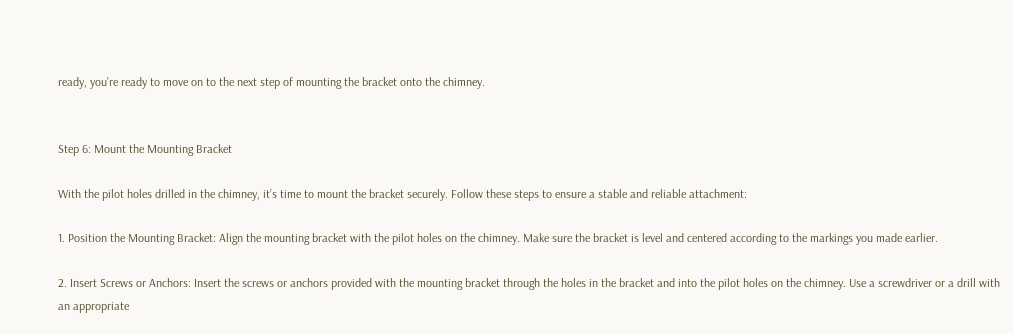ready, you’re ready to move on to the next step of mounting the bracket onto the chimney.


Step 6: Mount the Mounting Bracket

With the pilot holes drilled in the chimney, it’s time to mount the bracket securely. Follow these steps to ensure a stable and reliable attachment:

1. Position the Mounting Bracket: Align the mounting bracket with the pilot holes on the chimney. Make sure the bracket is level and centered according to the markings you made earlier.

2. Insert Screws or Anchors: Insert the screws or anchors provided with the mounting bracket through the holes in the bracket and into the pilot holes on the chimney. Use a screwdriver or a drill with an appropriate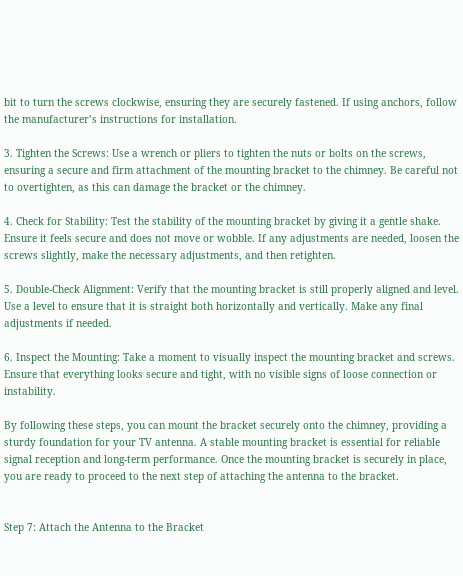bit to turn the screws clockwise, ensuring they are securely fastened. If using anchors, follow the manufacturer’s instructions for installation.

3. Tighten the Screws: Use a wrench or pliers to tighten the nuts or bolts on the screws, ensuring a secure and firm attachment of the mounting bracket to the chimney. Be careful not to overtighten, as this can damage the bracket or the chimney.

4. Check for Stability: Test the stability of the mounting bracket by giving it a gentle shake. Ensure it feels secure and does not move or wobble. If any adjustments are needed, loosen the screws slightly, make the necessary adjustments, and then retighten.

5. Double-Check Alignment: Verify that the mounting bracket is still properly aligned and level. Use a level to ensure that it is straight both horizontally and vertically. Make any final adjustments if needed.

6. Inspect the Mounting: Take a moment to visually inspect the mounting bracket and screws. Ensure that everything looks secure and tight, with no visible signs of loose connection or instability.

By following these steps, you can mount the bracket securely onto the chimney, providing a sturdy foundation for your TV antenna. A stable mounting bracket is essential for reliable signal reception and long-term performance. Once the mounting bracket is securely in place, you are ready to proceed to the next step of attaching the antenna to the bracket.


Step 7: Attach the Antenna to the Bracket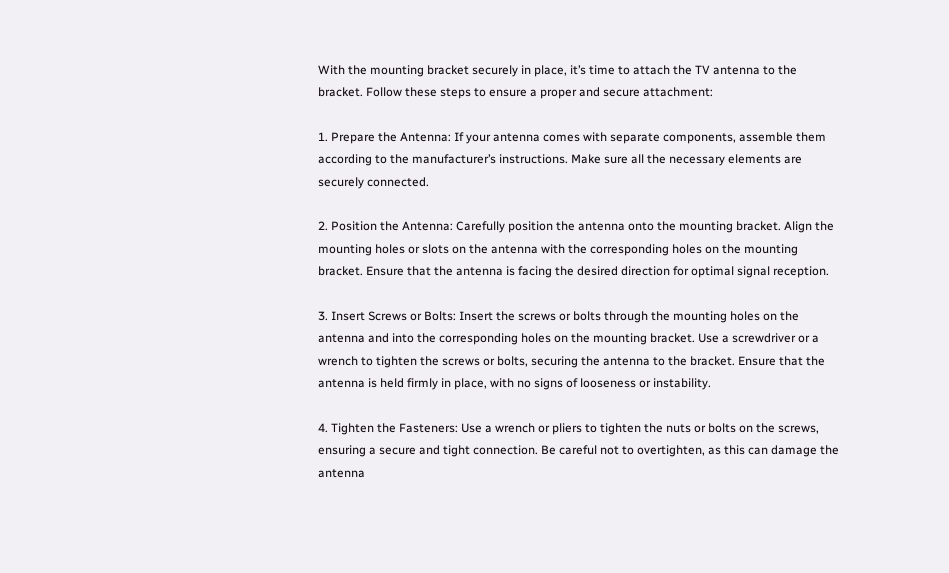With the mounting bracket securely in place, it’s time to attach the TV antenna to the bracket. Follow these steps to ensure a proper and secure attachment:

1. Prepare the Antenna: If your antenna comes with separate components, assemble them according to the manufacturer’s instructions. Make sure all the necessary elements are securely connected.

2. Position the Antenna: Carefully position the antenna onto the mounting bracket. Align the mounting holes or slots on the antenna with the corresponding holes on the mounting bracket. Ensure that the antenna is facing the desired direction for optimal signal reception.

3. Insert Screws or Bolts: Insert the screws or bolts through the mounting holes on the antenna and into the corresponding holes on the mounting bracket. Use a screwdriver or a wrench to tighten the screws or bolts, securing the antenna to the bracket. Ensure that the antenna is held firmly in place, with no signs of looseness or instability.

4. Tighten the Fasteners: Use a wrench or pliers to tighten the nuts or bolts on the screws, ensuring a secure and tight connection. Be careful not to overtighten, as this can damage the antenna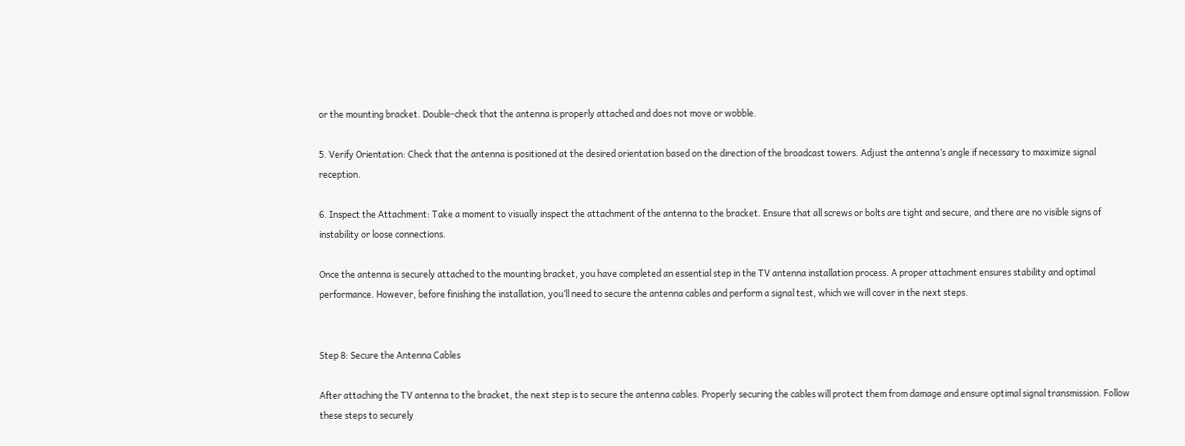or the mounting bracket. Double-check that the antenna is properly attached and does not move or wobble.

5. Verify Orientation: Check that the antenna is positioned at the desired orientation based on the direction of the broadcast towers. Adjust the antenna’s angle if necessary to maximize signal reception.

6. Inspect the Attachment: Take a moment to visually inspect the attachment of the antenna to the bracket. Ensure that all screws or bolts are tight and secure, and there are no visible signs of instability or loose connections.

Once the antenna is securely attached to the mounting bracket, you have completed an essential step in the TV antenna installation process. A proper attachment ensures stability and optimal performance. However, before finishing the installation, you’ll need to secure the antenna cables and perform a signal test, which we will cover in the next steps.


Step 8: Secure the Antenna Cables

After attaching the TV antenna to the bracket, the next step is to secure the antenna cables. Properly securing the cables will protect them from damage and ensure optimal signal transmission. Follow these steps to securely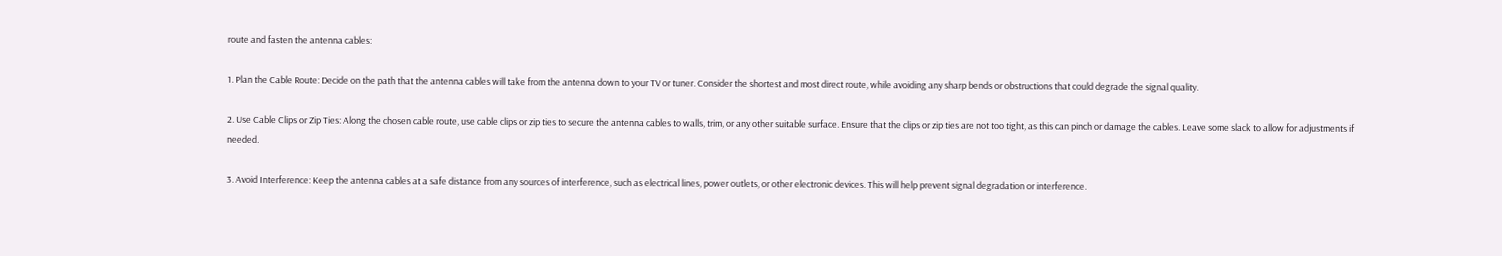route and fasten the antenna cables:

1. Plan the Cable Route: Decide on the path that the antenna cables will take from the antenna down to your TV or tuner. Consider the shortest and most direct route, while avoiding any sharp bends or obstructions that could degrade the signal quality.

2. Use Cable Clips or Zip Ties: Along the chosen cable route, use cable clips or zip ties to secure the antenna cables to walls, trim, or any other suitable surface. Ensure that the clips or zip ties are not too tight, as this can pinch or damage the cables. Leave some slack to allow for adjustments if needed.

3. Avoid Interference: Keep the antenna cables at a safe distance from any sources of interference, such as electrical lines, power outlets, or other electronic devices. This will help prevent signal degradation or interference.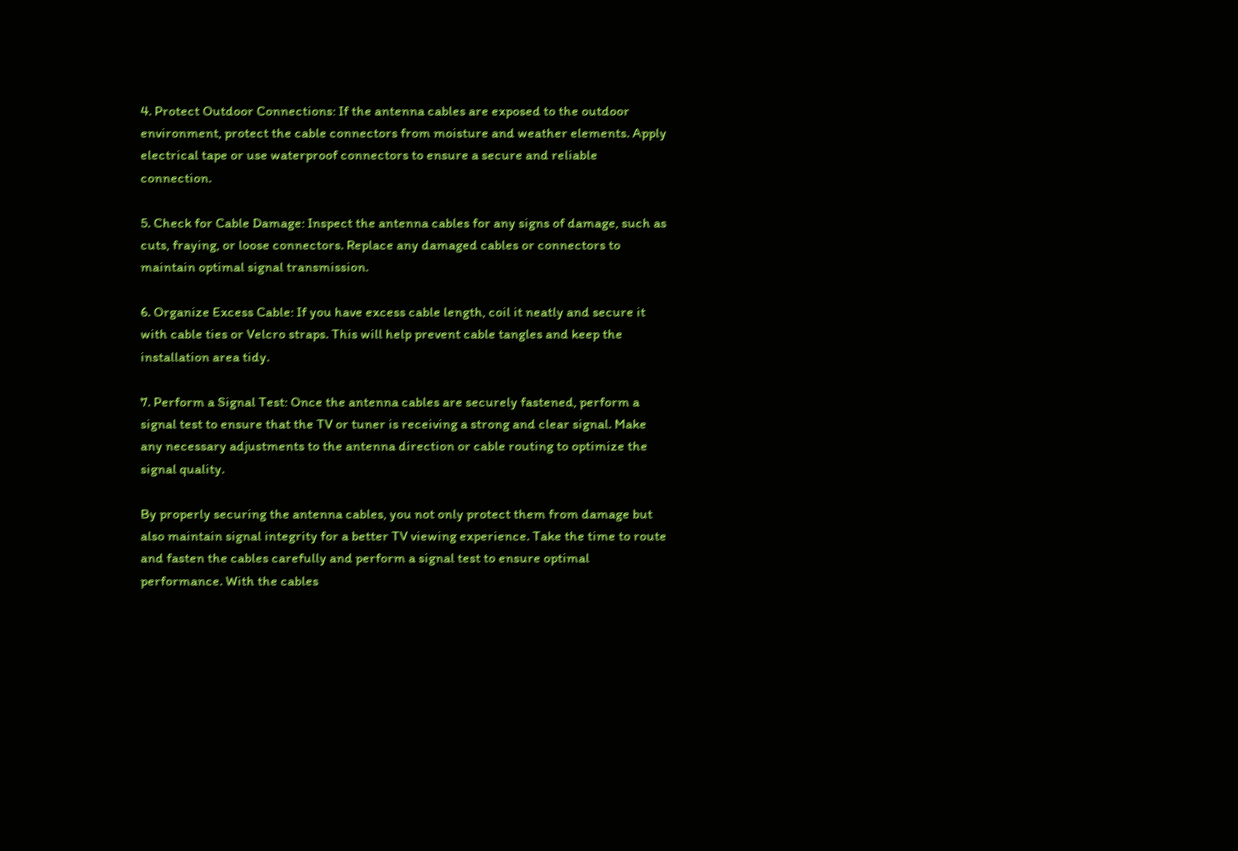4. Protect Outdoor Connections: If the antenna cables are exposed to the outdoor environment, protect the cable connectors from moisture and weather elements. Apply electrical tape or use waterproof connectors to ensure a secure and reliable connection.

5. Check for Cable Damage: Inspect the antenna cables for any signs of damage, such as cuts, fraying, or loose connectors. Replace any damaged cables or connectors to maintain optimal signal transmission.

6. Organize Excess Cable: If you have excess cable length, coil it neatly and secure it with cable ties or Velcro straps. This will help prevent cable tangles and keep the installation area tidy.

7. Perform a Signal Test: Once the antenna cables are securely fastened, perform a signal test to ensure that the TV or tuner is receiving a strong and clear signal. Make any necessary adjustments to the antenna direction or cable routing to optimize the signal quality.

By properly securing the antenna cables, you not only protect them from damage but also maintain signal integrity for a better TV viewing experience. Take the time to route and fasten the cables carefully and perform a signal test to ensure optimal performance. With the cables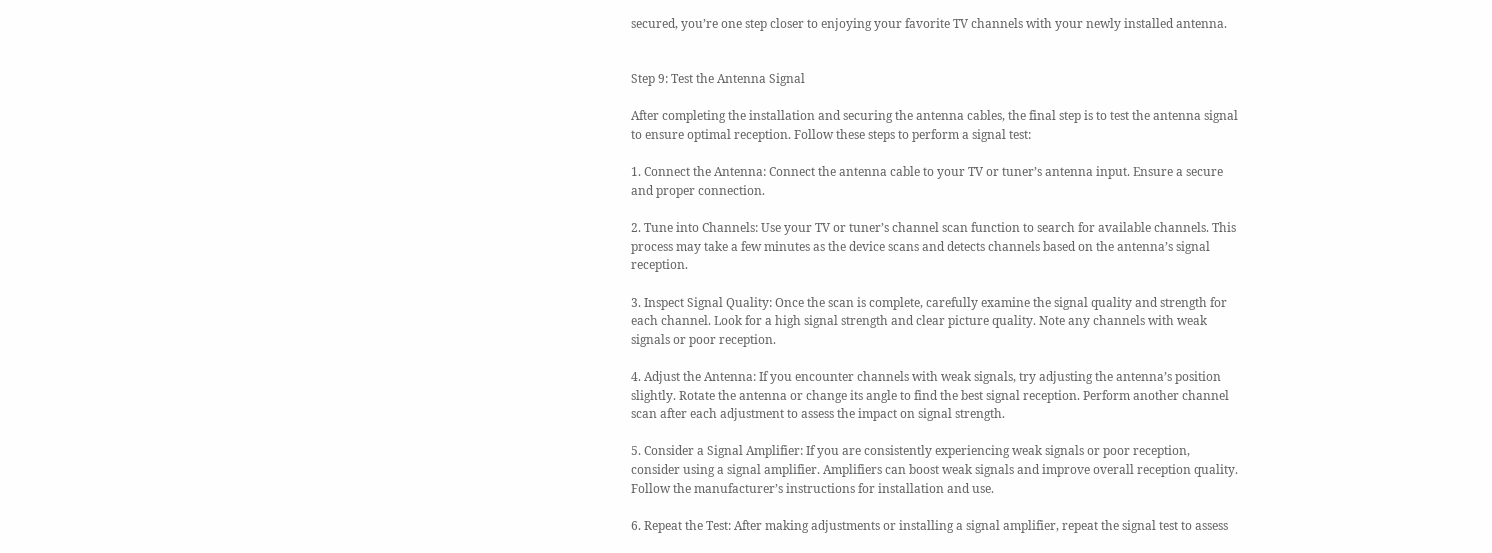secured, you’re one step closer to enjoying your favorite TV channels with your newly installed antenna.


Step 9: Test the Antenna Signal

After completing the installation and securing the antenna cables, the final step is to test the antenna signal to ensure optimal reception. Follow these steps to perform a signal test:

1. Connect the Antenna: Connect the antenna cable to your TV or tuner’s antenna input. Ensure a secure and proper connection.

2. Tune into Channels: Use your TV or tuner’s channel scan function to search for available channels. This process may take a few minutes as the device scans and detects channels based on the antenna’s signal reception.

3. Inspect Signal Quality: Once the scan is complete, carefully examine the signal quality and strength for each channel. Look for a high signal strength and clear picture quality. Note any channels with weak signals or poor reception.

4. Adjust the Antenna: If you encounter channels with weak signals, try adjusting the antenna’s position slightly. Rotate the antenna or change its angle to find the best signal reception. Perform another channel scan after each adjustment to assess the impact on signal strength.

5. Consider a Signal Amplifier: If you are consistently experiencing weak signals or poor reception, consider using a signal amplifier. Amplifiers can boost weak signals and improve overall reception quality. Follow the manufacturer’s instructions for installation and use.

6. Repeat the Test: After making adjustments or installing a signal amplifier, repeat the signal test to assess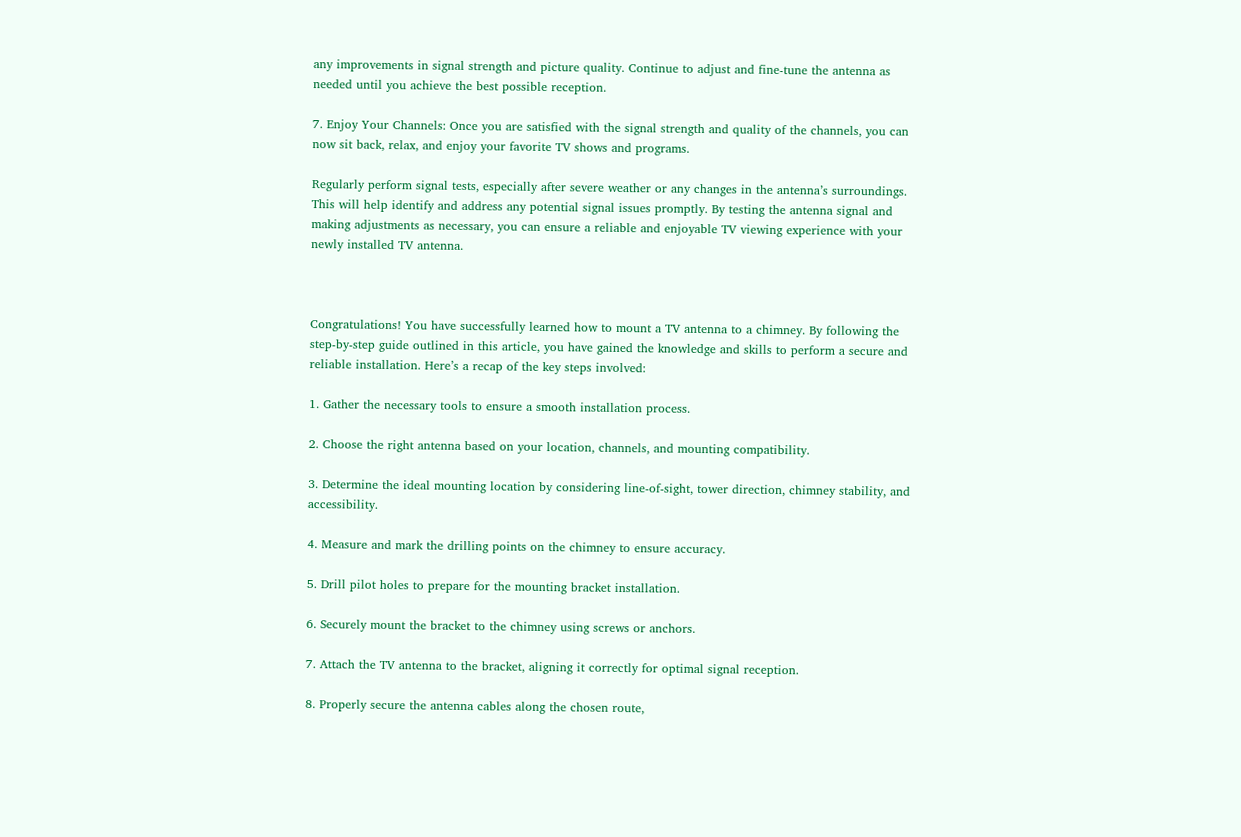any improvements in signal strength and picture quality. Continue to adjust and fine-tune the antenna as needed until you achieve the best possible reception.

7. Enjoy Your Channels: Once you are satisfied with the signal strength and quality of the channels, you can now sit back, relax, and enjoy your favorite TV shows and programs.

Regularly perform signal tests, especially after severe weather or any changes in the antenna’s surroundings. This will help identify and address any potential signal issues promptly. By testing the antenna signal and making adjustments as necessary, you can ensure a reliable and enjoyable TV viewing experience with your newly installed TV antenna.



Congratulations! You have successfully learned how to mount a TV antenna to a chimney. By following the step-by-step guide outlined in this article, you have gained the knowledge and skills to perform a secure and reliable installation. Here’s a recap of the key steps involved:

1. Gather the necessary tools to ensure a smooth installation process.

2. Choose the right antenna based on your location, channels, and mounting compatibility.

3. Determine the ideal mounting location by considering line-of-sight, tower direction, chimney stability, and accessibility.

4. Measure and mark the drilling points on the chimney to ensure accuracy.

5. Drill pilot holes to prepare for the mounting bracket installation.

6. Securely mount the bracket to the chimney using screws or anchors.

7. Attach the TV antenna to the bracket, aligning it correctly for optimal signal reception.

8. Properly secure the antenna cables along the chosen route,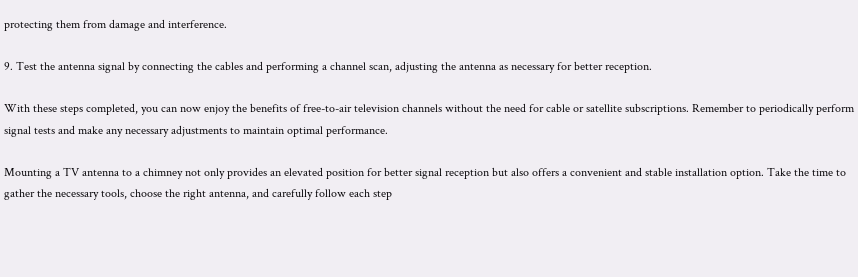protecting them from damage and interference.

9. Test the antenna signal by connecting the cables and performing a channel scan, adjusting the antenna as necessary for better reception.

With these steps completed, you can now enjoy the benefits of free-to-air television channels without the need for cable or satellite subscriptions. Remember to periodically perform signal tests and make any necessary adjustments to maintain optimal performance.

Mounting a TV antenna to a chimney not only provides an elevated position for better signal reception but also offers a convenient and stable installation option. Take the time to gather the necessary tools, choose the right antenna, and carefully follow each step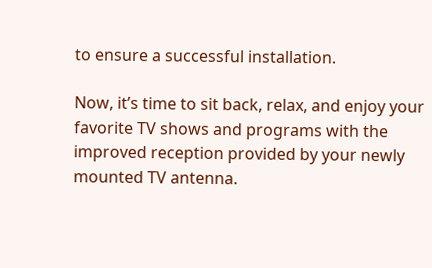to ensure a successful installation.

Now, it’s time to sit back, relax, and enjoy your favorite TV shows and programs with the improved reception provided by your newly mounted TV antenna.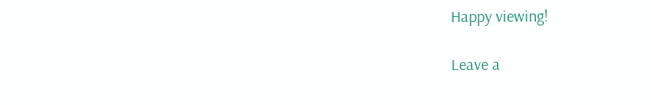Happy viewing!

Leave a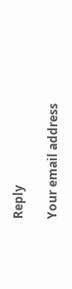Reply

Your email address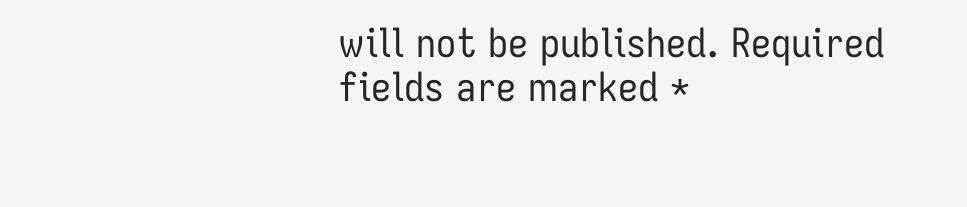will not be published. Required fields are marked *